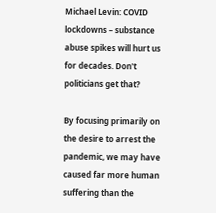Michael Levin: COVID lockdowns – substance abuse spikes will hurt us for decades. Don't politicians get that?

By focusing primarily on the desire to arrest the pandemic, we may have caused far more human suffering than the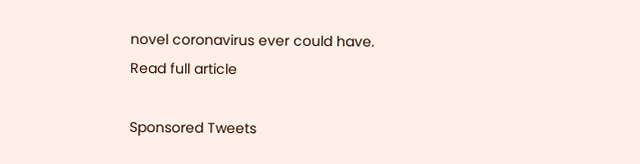novel coronavirus ever could have.
Read full article

Sponsored Tweets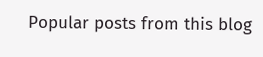Popular posts from this blog